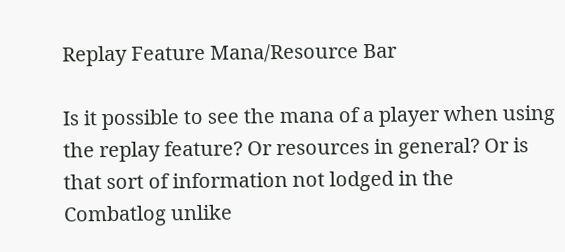Replay Feature Mana/Resource Bar

Is it possible to see the mana of a player when using the replay feature? Or resources in general? Or is that sort of information not lodged in the Combatlog unlike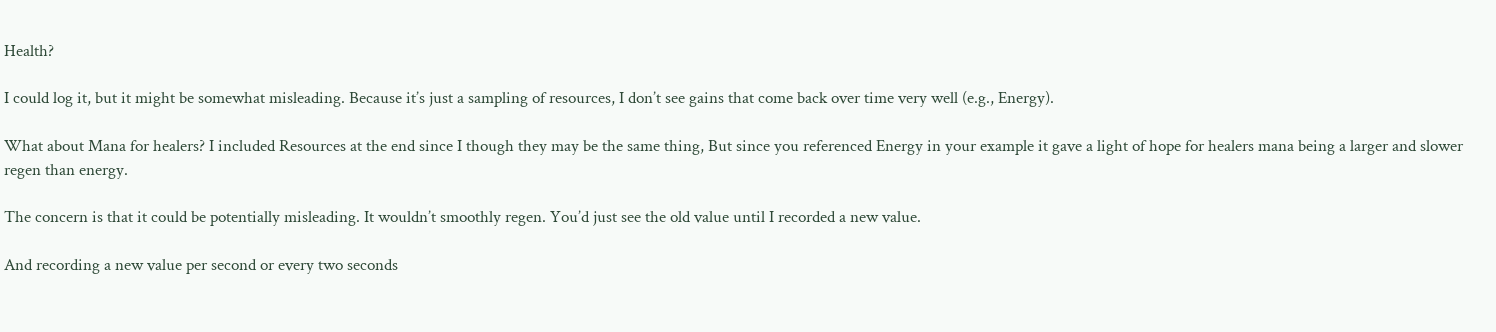Health?

I could log it, but it might be somewhat misleading. Because it’s just a sampling of resources, I don’t see gains that come back over time very well (e.g., Energy).

What about Mana for healers? I included Resources at the end since I though they may be the same thing, But since you referenced Energy in your example it gave a light of hope for healers mana being a larger and slower regen than energy.

The concern is that it could be potentially misleading. It wouldn’t smoothly regen. You’d just see the old value until I recorded a new value.

And recording a new value per second or every two seconds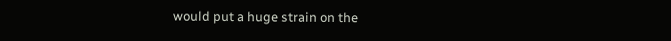would put a huge strain on the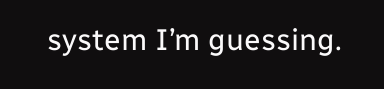system I’m guessing.